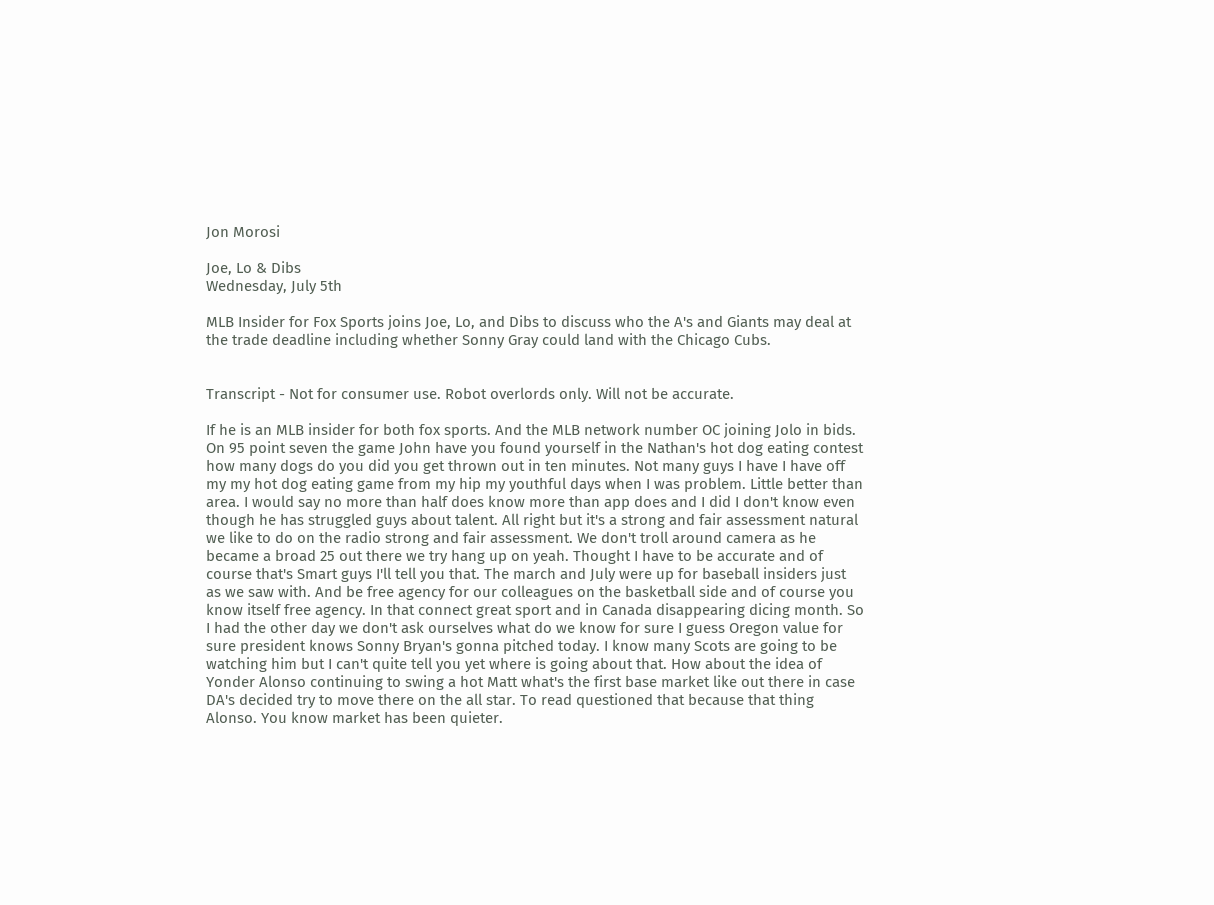Jon Morosi

Joe, Lo & Dibs
Wednesday, July 5th

MLB Insider for Fox Sports joins Joe, Lo, and Dibs to discuss who the A's and Giants may deal at the trade deadline including whether Sonny Gray could land with the Chicago Cubs.


Transcript - Not for consumer use. Robot overlords only. Will not be accurate.

If he is an MLB insider for both fox sports. And the MLB network number OC joining Jolo in bids. On 95 point seven the game John have you found yourself in the Nathan's hot dog eating contest how many dogs do you did you get thrown out in ten minutes. Not many guys I have I have off my my hot dog eating game from my hip my youthful days when I was problem. Little better than area. I would say no more than half does know more than app does and I did I don't know even though he has struggled guys about talent. All right but it's a strong and fair assessment natural we like to do on the radio strong and fair assessment. We don't troll around camera as he became a broad 25 out there we try hang up on yeah. Thought I have to be accurate and of course that's Smart guys I'll tell you that. The march and July were up for baseball insiders just as we saw with. And be free agency for our colleagues on the basketball side and of course you know itself free agency. In that connect great sport and in Canada disappearing dicing month. So I had the other day we don't ask ourselves what do we know for sure I guess Oregon value for sure president knows Sonny Bryan's gonna pitched today. I know many Scots are going to be watching him but I can't quite tell you yet where is going about that. How about the idea of Yonder Alonso continuing to swing a hot Matt what's the first base market like out there in case DA's decided try to move there on the all star. To read questioned that because that thing Alonso. You know market has been quieter.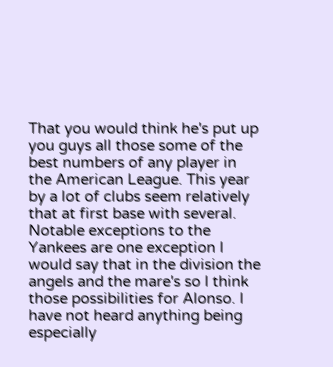That you would think he's put up you guys all those some of the best numbers of any player in the American League. This year by a lot of clubs seem relatively that at first base with several. Notable exceptions to the Yankees are one exception I would say that in the division the angels and the mare's so I think those possibilities for Alonso. I have not heard anything being especially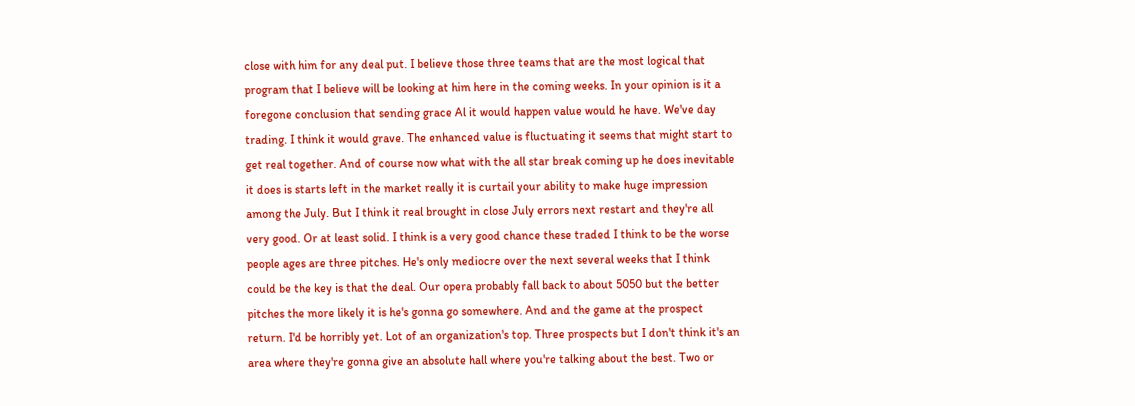close with him for any deal put. I believe those three teams that are the most logical that program that I believe will be looking at him here in the coming weeks. In your opinion is it a foregone conclusion that sending grace Al it would happen value would he have. We've day trading. I think it would grave. The enhanced value is fluctuating it seems that might start to get real together. And of course now what with the all star break coming up he does inevitable it does is starts left in the market really it is curtail your ability to make huge impression among the July. But I think it real brought in close July errors next restart and they're all very good. Or at least solid. I think is a very good chance these traded I think to be the worse people ages are three pitches. He's only mediocre over the next several weeks that I think could be the key is that the deal. Our opera probably fall back to about 5050 but the better pitches the more likely it is he's gonna go somewhere. And and the game at the prospect return. I'd be horribly yet. Lot of an organization's top. Three prospects but I don't think it's an area where they're gonna give an absolute hall where you're talking about the best. Two or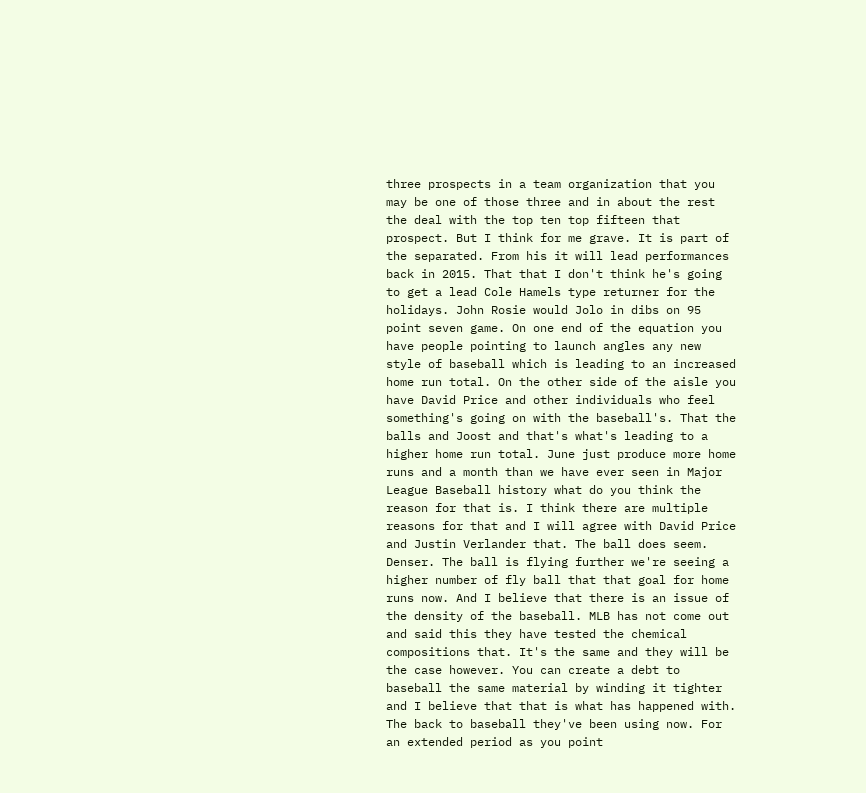three prospects in a team organization that you may be one of those three and in about the rest the deal with the top ten top fifteen that prospect. But I think for me grave. It is part of the separated. From his it will lead performances back in 2015. That that I don't think he's going to get a lead Cole Hamels type returner for the holidays. John Rosie would Jolo in dibs on 95 point seven game. On one end of the equation you have people pointing to launch angles any new style of baseball which is leading to an increased home run total. On the other side of the aisle you have David Price and other individuals who feel something's going on with the baseball's. That the balls and Joost and that's what's leading to a higher home run total. June just produce more home runs and a month than we have ever seen in Major League Baseball history what do you think the reason for that is. I think there are multiple reasons for that and I will agree with David Price and Justin Verlander that. The ball does seem. Denser. The ball is flying further we're seeing a higher number of fly ball that that goal for home runs now. And I believe that there is an issue of the density of the baseball. MLB has not come out and said this they have tested the chemical compositions that. It's the same and they will be the case however. You can create a debt to baseball the same material by winding it tighter and I believe that that is what has happened with. The back to baseball they've been using now. For an extended period as you point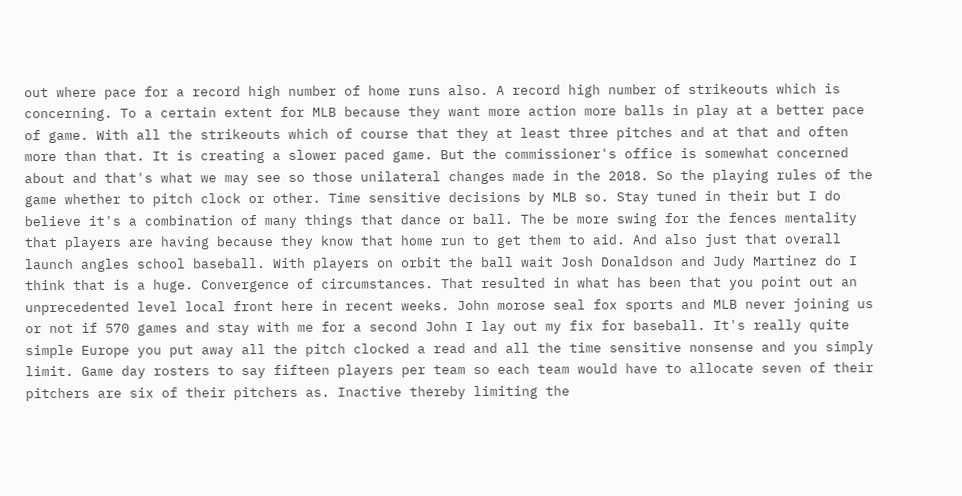out where pace for a record high number of home runs also. A record high number of strikeouts which is concerning. To a certain extent for MLB because they want more action more balls in play at a better pace of game. With all the strikeouts which of course that they at least three pitches and at that and often more than that. It is creating a slower paced game. But the commissioner's office is somewhat concerned about and that's what we may see so those unilateral changes made in the 2018. So the playing rules of the game whether to pitch clock or other. Time sensitive decisions by MLB so. Stay tuned in their but I do believe it's a combination of many things that dance or ball. The be more swing for the fences mentality that players are having because they know that home run to get them to aid. And also just that overall launch angles school baseball. With players on orbit the ball wait Josh Donaldson and Judy Martinez do I think that is a huge. Convergence of circumstances. That resulted in what has been that you point out an unprecedented level local front here in recent weeks. John morose seal fox sports and MLB never joining us or not if 570 games and stay with me for a second John I lay out my fix for baseball. It's really quite simple Europe you put away all the pitch clocked a read and all the time sensitive nonsense and you simply limit. Game day rosters to say fifteen players per team so each team would have to allocate seven of their pitchers are six of their pitchers as. Inactive thereby limiting the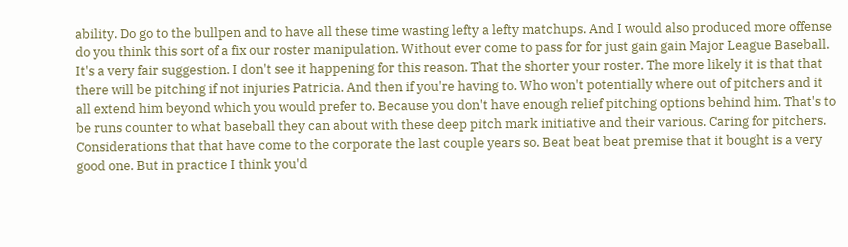ability. Do go to the bullpen and to have all these time wasting lefty a lefty matchups. And I would also produced more offense do you think this sort of a fix our roster manipulation. Without ever come to pass for for just gain gain Major League Baseball. It's a very fair suggestion. I don't see it happening for this reason. That the shorter your roster. The more likely it is that that there will be pitching if not injuries Patricia. And then if you're having to. Who won't potentially where out of pitchers and it all extend him beyond which you would prefer to. Because you don't have enough relief pitching options behind him. That's to be runs counter to what baseball they can about with these deep pitch mark initiative and their various. Caring for pitchers. Considerations that that have come to the corporate the last couple years so. Beat beat beat premise that it bought is a very good one. But in practice I think you'd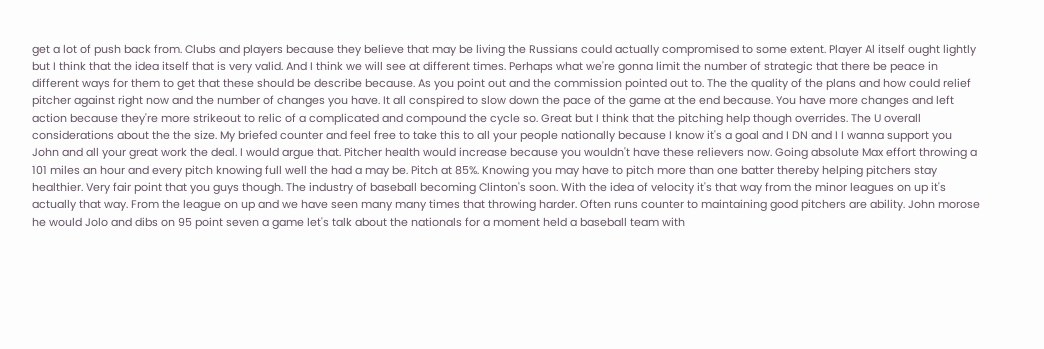get a lot of push back from. Clubs and players because they believe that may be living the Russians could actually compromised to some extent. Player Al itself ought lightly but I think that the idea itself that is very valid. And I think we will see at different times. Perhaps what we're gonna limit the number of strategic that there be peace in different ways for them to get that these should be describe because. As you point out and the commission pointed out to. The the quality of the plans and how could relief pitcher against right now and the number of changes you have. It all conspired to slow down the pace of the game at the end because. You have more changes and left action because they're more strikeout to relic of a complicated and compound the cycle so. Great but I think that the pitching help though overrides. The U overall considerations about the the size. My briefed counter and feel free to take this to all your people nationally because I know it's a goal and I DN and I I wanna support you John and all your great work the deal. I would argue that. Pitcher health would increase because you wouldn't have these relievers now. Going absolute Max effort throwing a 101 miles an hour and every pitch knowing full well the had a may be. Pitch at 85%. Knowing you may have to pitch more than one batter thereby helping pitchers stay healthier. Very fair point that you guys though. The industry of baseball becoming Clinton's soon. With the idea of velocity it's that way from the minor leagues on up it's actually that way. From the league on up and we have seen many many times that throwing harder. Often runs counter to maintaining good pitchers are ability. John morose he would Jolo and dibs on 95 point seven a game let's talk about the nationals for a moment held a baseball team with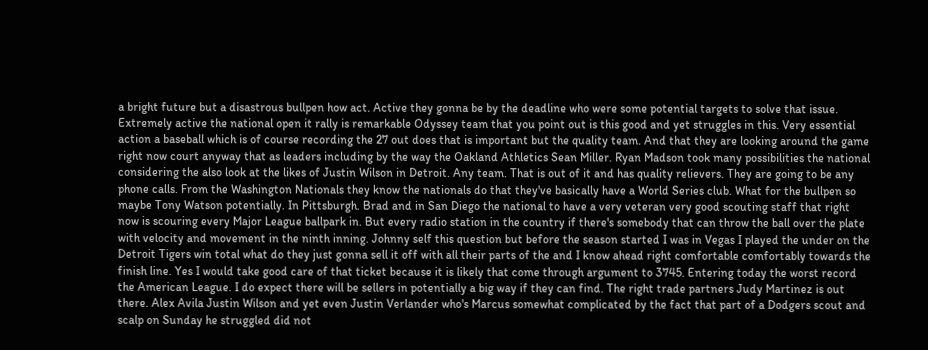a bright future but a disastrous bullpen how act. Active they gonna be by the deadline who were some potential targets to solve that issue. Extremely active the national open it rally is remarkable Odyssey team that you point out is this good and yet struggles in this. Very essential action a baseball which is of course recording the 27 out does that is important but the quality team. And that they are looking around the game right now court anyway that as leaders including by the way the Oakland Athletics Sean Miller. Ryan Madson took many possibilities the national considering the also look at the likes of Justin Wilson in Detroit. Any team. That is out of it and has quality relievers. They are going to be any phone calls. From the Washington Nationals they know the nationals do that they've basically have a World Series club. What for the bullpen so maybe Tony Watson potentially. In Pittsburgh. Brad and in San Diego the national to have a very veteran very good scouting staff that right now is scouring every Major League ballpark in. But every radio station in the country if there's somebody that can throw the ball over the plate with velocity and movement in the ninth inning. Johnny self this question but before the season started I was in Vegas I played the under on the Detroit Tigers win total what do they just gonna sell it off with all their parts of the and I know ahead right comfortable comfortably towards the finish line. Yes I would take good care of that ticket because it is likely that come through argument to 3745. Entering today the worst record the American League. I do expect there will be sellers in potentially a big way if they can find. The right trade partners Judy Martinez is out there. Alex Avila Justin Wilson and yet even Justin Verlander who's Marcus somewhat complicated by the fact that part of a Dodgers scout and scalp on Sunday he struggled did not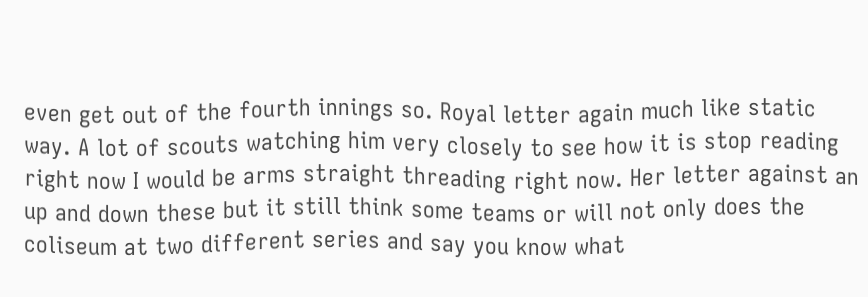even get out of the fourth innings so. Royal letter again much like static way. A lot of scouts watching him very closely to see how it is stop reading right now I would be arms straight threading right now. Her letter against an up and down these but it still think some teams or will not only does the coliseum at two different series and say you know what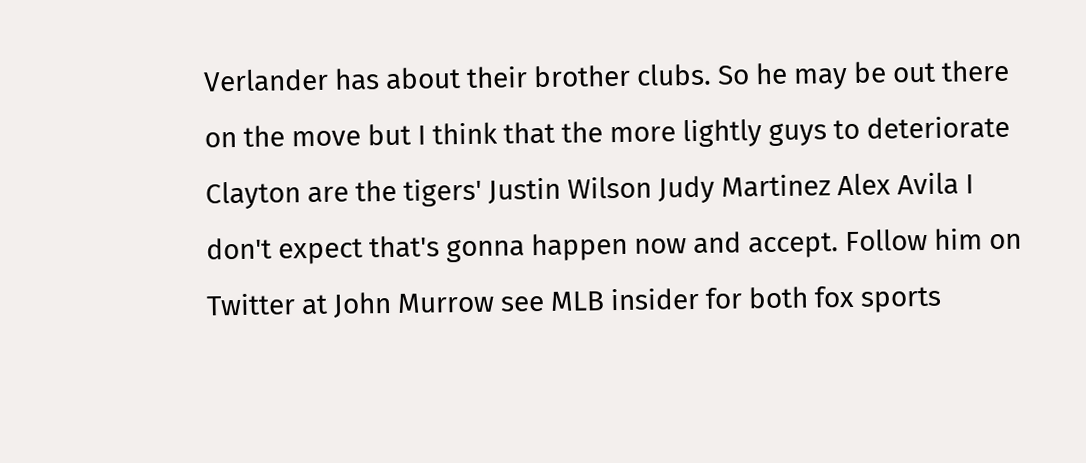Verlander has about their brother clubs. So he may be out there on the move but I think that the more lightly guys to deteriorate Clayton are the tigers' Justin Wilson Judy Martinez Alex Avila I don't expect that's gonna happen now and accept. Follow him on Twitter at John Murrow see MLB insider for both fox sports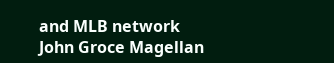and MLB network John Groce Magellan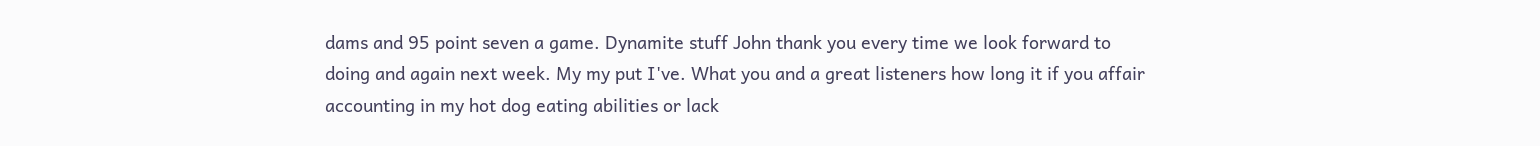dams and 95 point seven a game. Dynamite stuff John thank you every time we look forward to doing and again next week. My my put I've. What you and a great listeners how long it if you affair accounting in my hot dog eating abilities or lack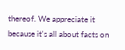thereof. We appreciate it because it's all about facts on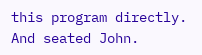this program directly. And seated John.